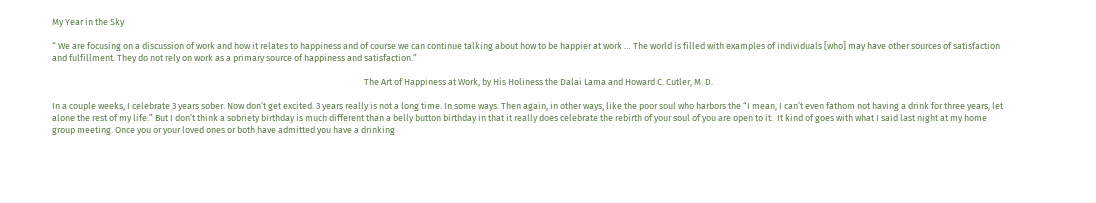My Year in the Sky

“ We are focusing on a discussion of work and how it relates to happiness and of course we can continue talking about how to be happier at work … The world is filled with examples of individuals [who] may have other sources of satisfaction and fulfillment. They do not rely on work as a primary source of happiness and satisfaction.”

                                                                                                                                                            The Art of Happiness at Work, by His Holiness the Dalai Lama and Howard C. Cutler, M. D.

In a couple weeks, I celebrate 3 years sober. Now don’t get excited. 3 years really is not a long time. In some ways. Then again, in other ways, like the poor soul who harbors the “I mean, I can’t even fathom not having a drink for three years, let alone the rest of my life.” But I don’t think a sobriety birthday is much different than a belly button birthday in that it really does celebrate the rebirth of your soul of you are open to it.  It kind of goes with what I said last night at my home group meeting. Once you or your loved ones or both have admitted you have a drinking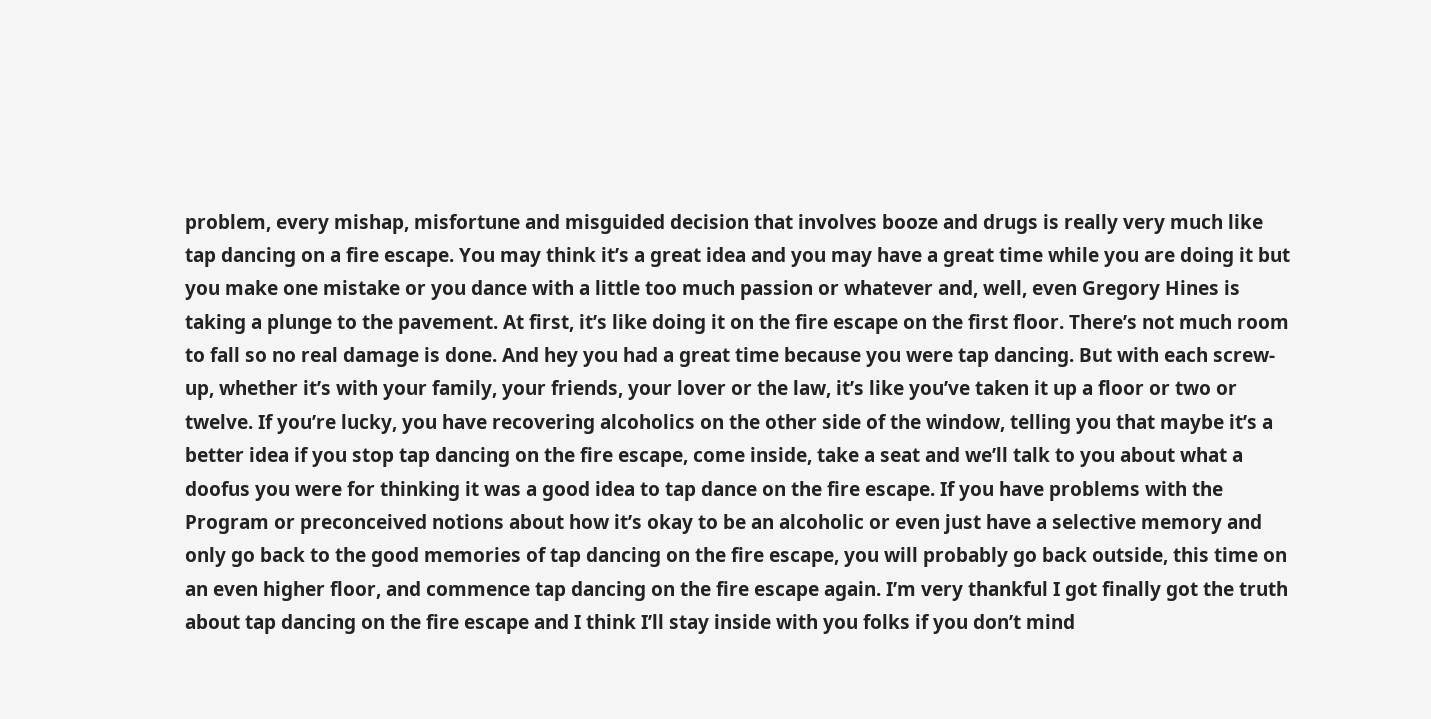problem, every mishap, misfortune and misguided decision that involves booze and drugs is really very much like tap dancing on a fire escape. You may think it’s a great idea and you may have a great time while you are doing it but you make one mistake or you dance with a little too much passion or whatever and, well, even Gregory Hines is taking a plunge to the pavement. At first, it’s like doing it on the fire escape on the first floor. There’s not much room to fall so no real damage is done. And hey you had a great time because you were tap dancing. But with each screw-up, whether it’s with your family, your friends, your lover or the law, it’s like you’ve taken it up a floor or two or twelve. If you’re lucky, you have recovering alcoholics on the other side of the window, telling you that maybe it’s a better idea if you stop tap dancing on the fire escape, come inside, take a seat and we’ll talk to you about what a doofus you were for thinking it was a good idea to tap dance on the fire escape. If you have problems with the Program or preconceived notions about how it’s okay to be an alcoholic or even just have a selective memory and only go back to the good memories of tap dancing on the fire escape, you will probably go back outside, this time on an even higher floor, and commence tap dancing on the fire escape again. I’m very thankful I got finally got the truth about tap dancing on the fire escape and I think I’ll stay inside with you folks if you don’t mind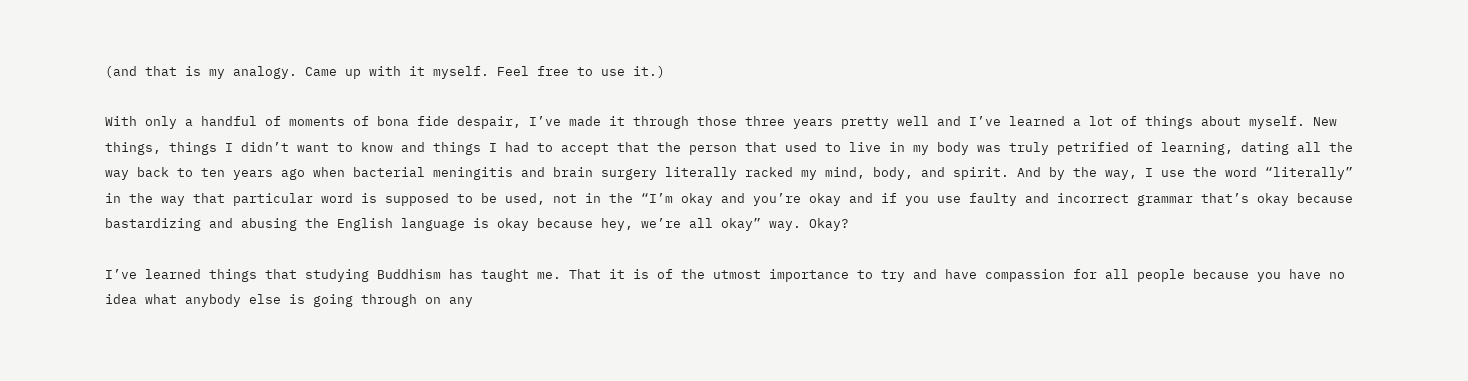(and that is my analogy. Came up with it myself. Feel free to use it.)

With only a handful of moments of bona fide despair, I’ve made it through those three years pretty well and I’ve learned a lot of things about myself. New things, things I didn’t want to know and things I had to accept that the person that used to live in my body was truly petrified of learning, dating all the way back to ten years ago when bacterial meningitis and brain surgery literally racked my mind, body, and spirit. And by the way, I use the word “literally” in the way that particular word is supposed to be used, not in the “I’m okay and you’re okay and if you use faulty and incorrect grammar that’s okay because bastardizing and abusing the English language is okay because hey, we’re all okay” way. Okay?

I’ve learned things that studying Buddhism has taught me. That it is of the utmost importance to try and have compassion for all people because you have no idea what anybody else is going through on any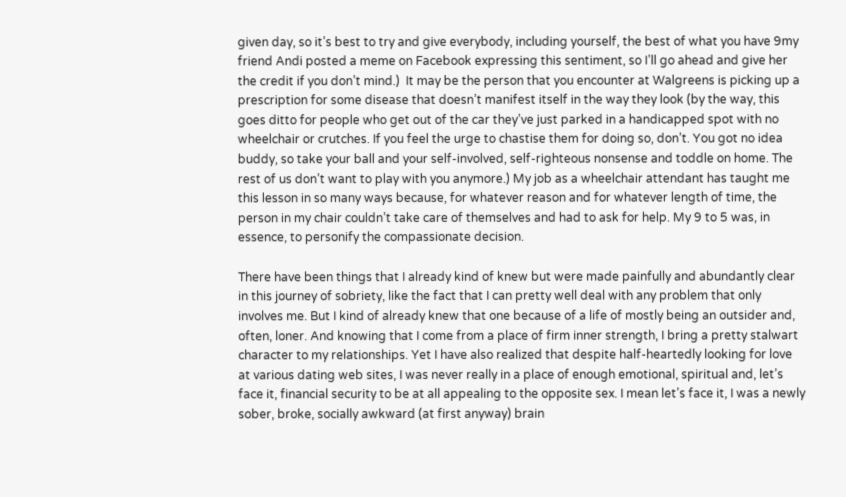given day, so it’s best to try and give everybody, including yourself, the best of what you have 9my friend Andi posted a meme on Facebook expressing this sentiment, so I’ll go ahead and give her the credit if you don’t mind.)  It may be the person that you encounter at Walgreens is picking up a prescription for some disease that doesn’t manifest itself in the way they look (by the way, this goes ditto for people who get out of the car they’ve just parked in a handicapped spot with no wheelchair or crutches. If you feel the urge to chastise them for doing so, don’t. You got no idea buddy, so take your ball and your self-involved, self-righteous nonsense and toddle on home. The rest of us don’t want to play with you anymore.) My job as a wheelchair attendant has taught me this lesson in so many ways because, for whatever reason and for whatever length of time, the person in my chair couldn’t take care of themselves and had to ask for help. My 9 to 5 was, in essence, to personify the compassionate decision.

There have been things that I already kind of knew but were made painfully and abundantly clear in this journey of sobriety, like the fact that I can pretty well deal with any problem that only involves me. But I kind of already knew that one because of a life of mostly being an outsider and, often, loner. And knowing that I come from a place of firm inner strength, I bring a pretty stalwart character to my relationships. Yet I have also realized that despite half-heartedly looking for love at various dating web sites, I was never really in a place of enough emotional, spiritual and, let’s face it, financial security to be at all appealing to the opposite sex. I mean let’s face it, I was a newly sober, broke, socially awkward (at first anyway) brain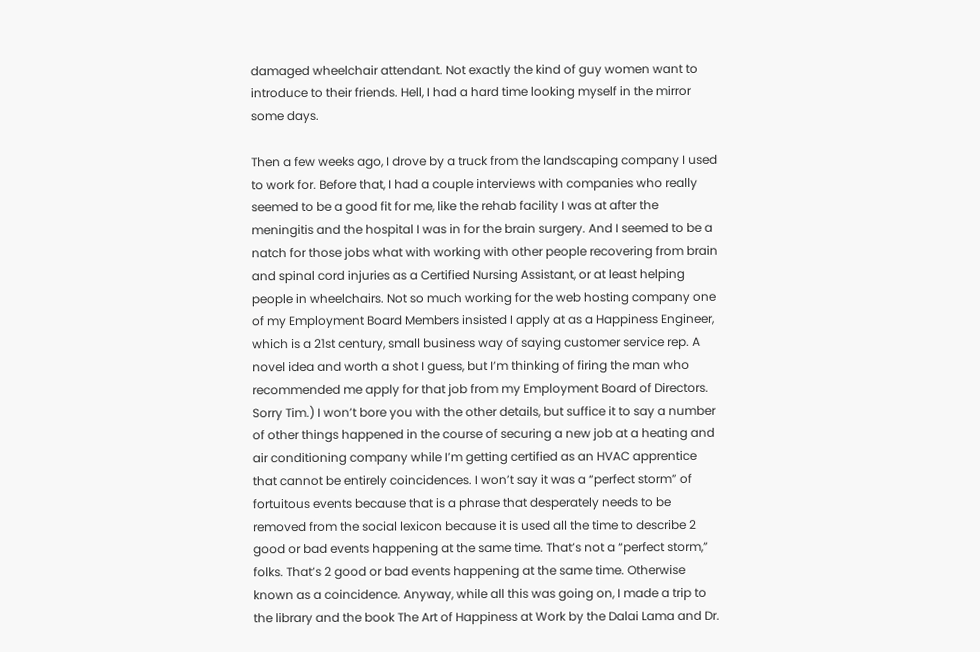damaged wheelchair attendant. Not exactly the kind of guy women want to introduce to their friends. Hell, I had a hard time looking myself in the mirror some days.

Then a few weeks ago, I drove by a truck from the landscaping company I used to work for. Before that, I had a couple interviews with companies who really seemed to be a good fit for me, like the rehab facility I was at after the meningitis and the hospital I was in for the brain surgery. And I seemed to be a natch for those jobs what with working with other people recovering from brain and spinal cord injuries as a Certified Nursing Assistant, or at least helping people in wheelchairs. Not so much working for the web hosting company one of my Employment Board Members insisted I apply at as a Happiness Engineer, which is a 21st century, small business way of saying customer service rep. A novel idea and worth a shot I guess, but I’m thinking of firing the man who recommended me apply for that job from my Employment Board of Directors. Sorry Tim.) I won’t bore you with the other details, but suffice it to say a number of other things happened in the course of securing a new job at a heating and air conditioning company while I’m getting certified as an HVAC apprentice that cannot be entirely coincidences. I won’t say it was a “perfect storm” of fortuitous events because that is a phrase that desperately needs to be removed from the social lexicon because it is used all the time to describe 2 good or bad events happening at the same time. That’s not a “perfect storm,” folks. That’s 2 good or bad events happening at the same time. Otherwise known as a coincidence. Anyway, while all this was going on, I made a trip to the library and the book The Art of Happiness at Work by the Dalai Lama and Dr.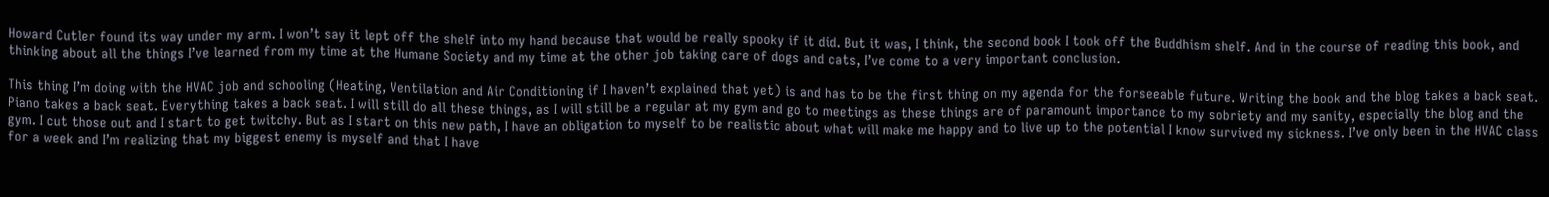Howard Cutler found its way under my arm. I won’t say it lept off the shelf into my hand because that would be really spooky if it did. But it was, I think, the second book I took off the Buddhism shelf. And in the course of reading this book, and thinking about all the things I’ve learned from my time at the Humane Society and my time at the other job taking care of dogs and cats, I’ve come to a very important conclusion.

This thing I’m doing with the HVAC job and schooling (Heating, Ventilation and Air Conditioning if I haven’t explained that yet) is and has to be the first thing on my agenda for the forseeable future. Writing the book and the blog takes a back seat. Piano takes a back seat. Everything takes a back seat. I will still do all these things, as I will still be a regular at my gym and go to meetings as these things are of paramount importance to my sobriety and my sanity, especially the blog and the gym. I cut those out and I start to get twitchy. But as I start on this new path, I have an obligation to myself to be realistic about what will make me happy and to live up to the potential I know survived my sickness. I’ve only been in the HVAC class for a week and I’m realizing that my biggest enemy is myself and that I have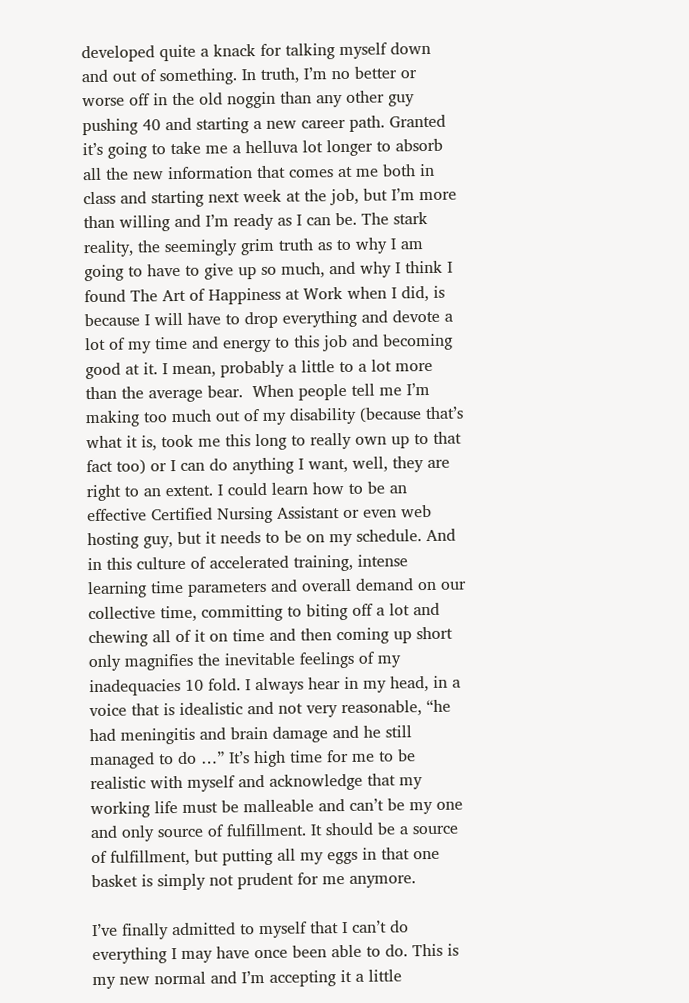developed quite a knack for talking myself down and out of something. In truth, I’m no better or worse off in the old noggin than any other guy pushing 40 and starting a new career path. Granted it’s going to take me a helluva lot longer to absorb all the new information that comes at me both in class and starting next week at the job, but I’m more than willing and I’m ready as I can be. The stark reality, the seemingly grim truth as to why I am going to have to give up so much, and why I think I found The Art of Happiness at Work when I did, is because I will have to drop everything and devote a lot of my time and energy to this job and becoming good at it. I mean, probably a little to a lot more than the average bear.  When people tell me I’m making too much out of my disability (because that’s what it is, took me this long to really own up to that fact too) or I can do anything I want, well, they are right to an extent. I could learn how to be an effective Certified Nursing Assistant or even web hosting guy, but it needs to be on my schedule. And in this culture of accelerated training, intense learning time parameters and overall demand on our collective time, committing to biting off a lot and chewing all of it on time and then coming up short only magnifies the inevitable feelings of my inadequacies 10 fold. I always hear in my head, in a voice that is idealistic and not very reasonable, “he had meningitis and brain damage and he still managed to do …” It’s high time for me to be realistic with myself and acknowledge that my working life must be malleable and can’t be my one and only source of fulfillment. It should be a source of fulfillment, but putting all my eggs in that one basket is simply not prudent for me anymore.

I’ve finally admitted to myself that I can’t do everything I may have once been able to do. This is my new normal and I’m accepting it a little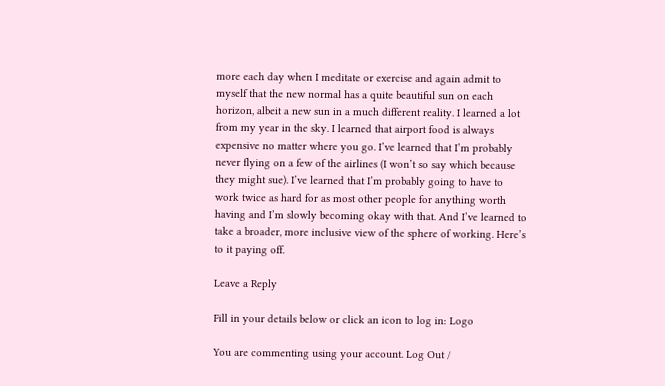more each day when I meditate or exercise and again admit to myself that the new normal has a quite beautiful sun on each horizon, albeit a new sun in a much different reality. I learned a lot from my year in the sky. I learned that airport food is always expensive no matter where you go. I’ve learned that I’m probably never flying on a few of the airlines (I won’t so say which because they might sue). I’ve learned that I’m probably going to have to work twice as hard for as most other people for anything worth having and I’m slowly becoming okay with that. And I’ve learned to take a broader, more inclusive view of the sphere of working. Here’s to it paying off.

Leave a Reply

Fill in your details below or click an icon to log in: Logo

You are commenting using your account. Log Out /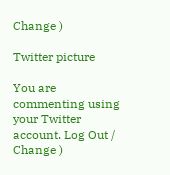Change )

Twitter picture

You are commenting using your Twitter account. Log Out /  Change )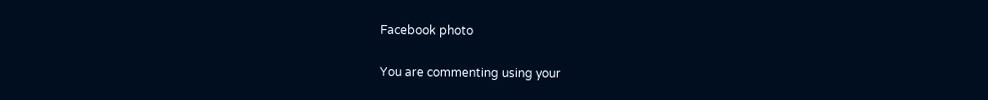Facebook photo

You are commenting using your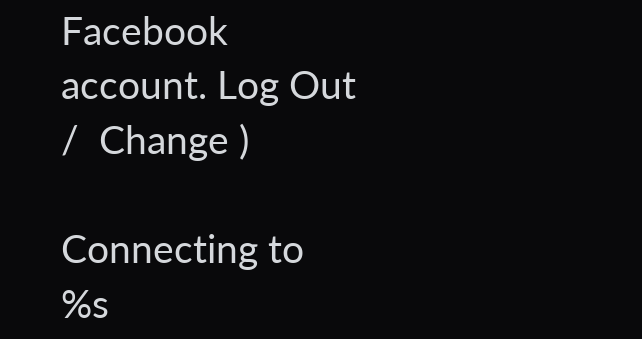Facebook account. Log Out /  Change )

Connecting to %s